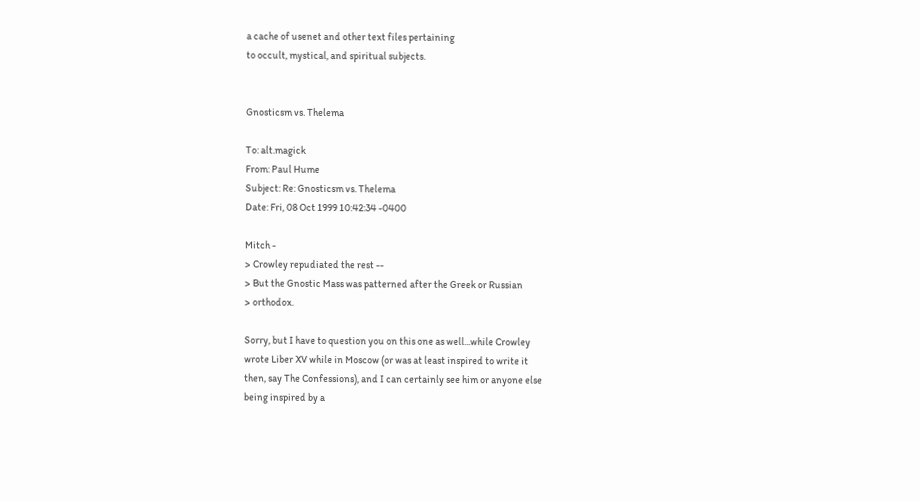a cache of usenet and other text files pertaining
to occult, mystical, and spiritual subjects.


Gnosticsm vs. Thelema

To: alt.magick
From: Paul Hume
Subject: Re: Gnosticsm vs. Thelema
Date: Fri, 08 Oct 1999 10:42:34 -0400

Mitch -
> Crowley repudiated the rest --
> But the Gnostic Mass was patterned after the Greek or Russian
> orthodox.

Sorry, but I have to question you on this one as well...while Crowley
wrote Liber XV while in Moscow (or was at least inspired to write it
then, say The Confessions), and I can certainly see him or anyone else
being inspired by a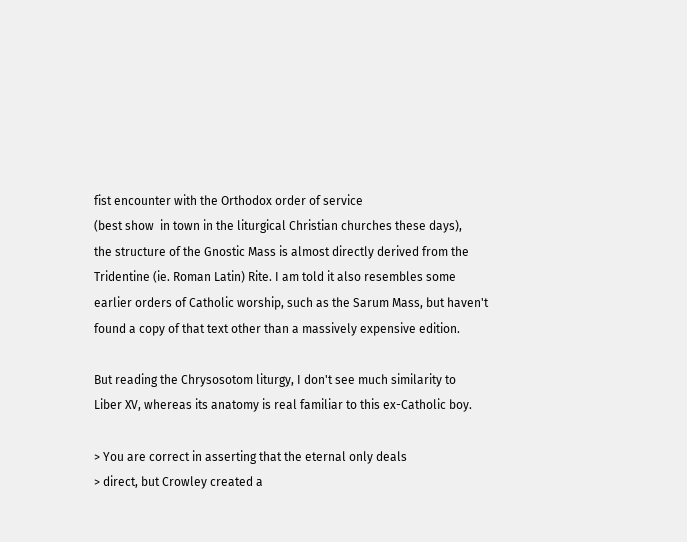fist encounter with the Orthodox order of service
(best show  in town in the liturgical Christian churches these days),
the structure of the Gnostic Mass is almost directly derived from the
Tridentine (ie. Roman Latin) Rite. I am told it also resembles some
earlier orders of Catholic worship, such as the Sarum Mass, but haven't
found a copy of that text other than a massively expensive edition.

But reading the Chrysosotom liturgy, I don't see much similarity to
Liber XV, whereas its anatomy is real familiar to this ex-Catholic boy.

> You are correct in asserting that the eternal only deals
> direct, but Crowley created a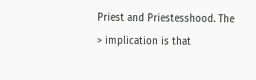Priest and Priestesshood. The
> implication is that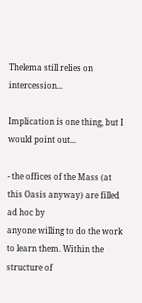Thelema still relies on intercession...

Implication is one thing, but I would point out...

- the offices of the Mass (at this Oasis anyway) are filled ad hoc by
anyone willing to do the work to learn them. Within the structure of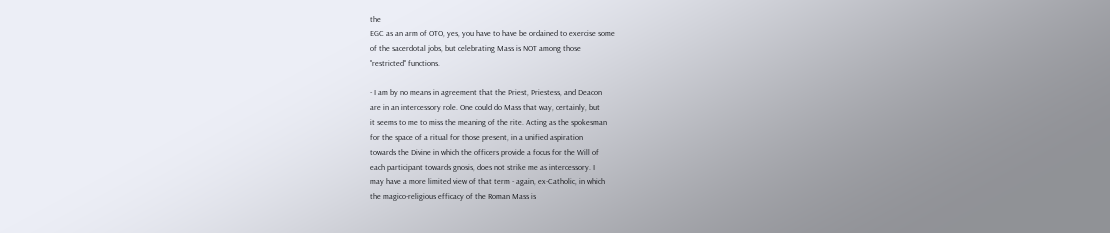the
EGC as an arm of OTO, yes, you have to have be ordained to exercise some
of the sacerdotal jobs, but celebrating Mass is NOT among those
"restricted" functions.

- I am by no means in agreement that the Priest, Priestess, and Deacon
are in an intercessory role. One could do Mass that way, certainly, but
it seems to me to miss the meaning of the rite. Acting as the spokesman
for the space of a ritual for those present, in a unified aspiration
towards the Divine in which the officers provide a focus for the Will of
each participant towards gnosis, does not strike me as intercessory. I
may have a more limited view of that term - again, ex-Catholic, in which
the magico-religious efficacy of the Roman Mass is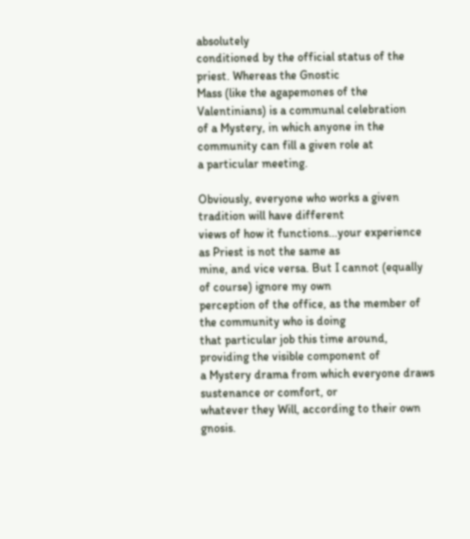absolutely
conditioned by the official status of the priest. Whereas the Gnostic
Mass (like the agapemones of the Valentinians) is a communal celebration
of a Mystery, in which anyone in the community can fill a given role at
a particular meeting.

Obviously, everyone who works a given tradition will have different
views of how it functions...your experience as Priest is not the same as
mine, and vice versa. But I cannot (equally of course) ignore my own
perception of the office, as the member of the community who is doing
that particular job this time around, providing the visible component of
a Mystery drama from which everyone draws sustenance or comfort, or
whatever they Will, according to their own gnosis.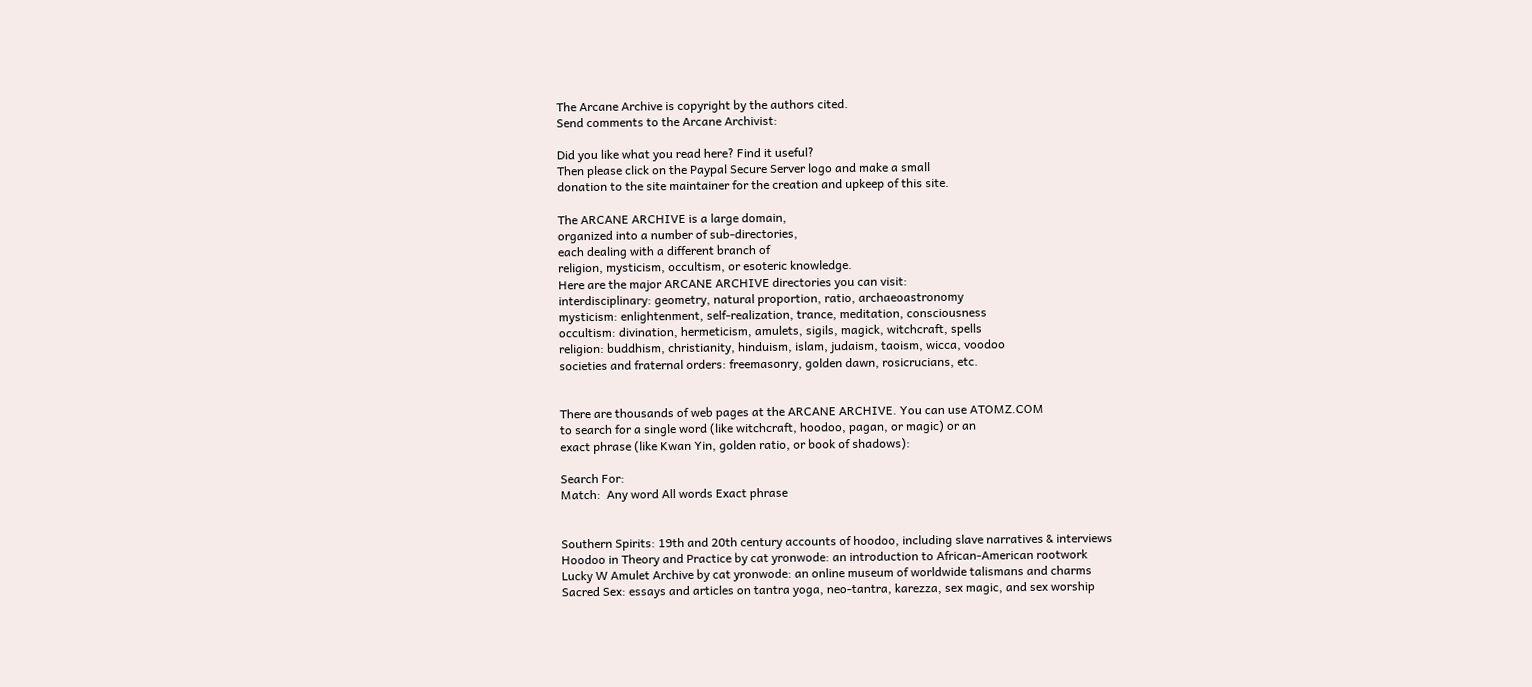The Arcane Archive is copyright by the authors cited.
Send comments to the Arcane Archivist:

Did you like what you read here? Find it useful?
Then please click on the Paypal Secure Server logo and make a small
donation to the site maintainer for the creation and upkeep of this site.

The ARCANE ARCHIVE is a large domain,
organized into a number of sub-directories,
each dealing with a different branch of
religion, mysticism, occultism, or esoteric knowledge.
Here are the major ARCANE ARCHIVE directories you can visit:
interdisciplinary: geometry, natural proportion, ratio, archaeoastronomy
mysticism: enlightenment, self-realization, trance, meditation, consciousness
occultism: divination, hermeticism, amulets, sigils, magick, witchcraft, spells
religion: buddhism, christianity, hinduism, islam, judaism, taoism, wicca, voodoo
societies and fraternal orders: freemasonry, golden dawn, rosicrucians, etc.


There are thousands of web pages at the ARCANE ARCHIVE. You can use ATOMZ.COM
to search for a single word (like witchcraft, hoodoo, pagan, or magic) or an
exact phrase (like Kwan Yin, golden ratio, or book of shadows):

Search For:
Match:  Any word All words Exact phrase


Southern Spirits: 19th and 20th century accounts of hoodoo, including slave narratives & interviews
Hoodoo in Theory and Practice by cat yronwode: an introduction to African-American rootwork
Lucky W Amulet Archive by cat yronwode: an online museum of worldwide talismans and charms
Sacred Sex: essays and articles on tantra yoga, neo-tantra, karezza, sex magic, and sex worship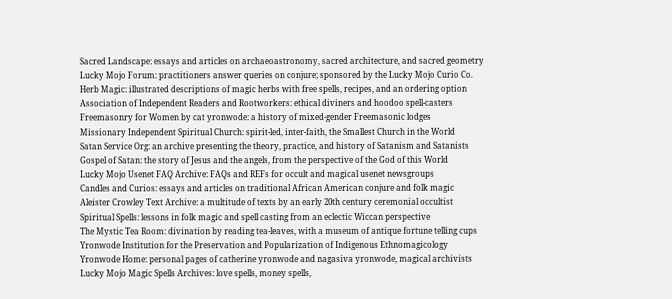Sacred Landscape: essays and articles on archaeoastronomy, sacred architecture, and sacred geometry
Lucky Mojo Forum: practitioners answer queries on conjure; sponsored by the Lucky Mojo Curio Co.
Herb Magic: illustrated descriptions of magic herbs with free spells, recipes, and an ordering option
Association of Independent Readers and Rootworkers: ethical diviners and hoodoo spell-casters
Freemasonry for Women by cat yronwode: a history of mixed-gender Freemasonic lodges
Missionary Independent Spiritual Church: spirit-led, inter-faith, the Smallest Church in the World
Satan Service Org: an archive presenting the theory, practice, and history of Satanism and Satanists
Gospel of Satan: the story of Jesus and the angels, from the perspective of the God of this World
Lucky Mojo Usenet FAQ Archive: FAQs and REFs for occult and magical usenet newsgroups
Candles and Curios: essays and articles on traditional African American conjure and folk magic
Aleister Crowley Text Archive: a multitude of texts by an early 20th century ceremonial occultist
Spiritual Spells: lessons in folk magic and spell casting from an eclectic Wiccan perspective
The Mystic Tea Room: divination by reading tea-leaves, with a museum of antique fortune telling cups
Yronwode Institution for the Preservation and Popularization of Indigenous Ethnomagicology
Yronwode Home: personal pages of catherine yronwode and nagasiva yronwode, magical archivists
Lucky Mojo Magic Spells Archives: love spells, money spells,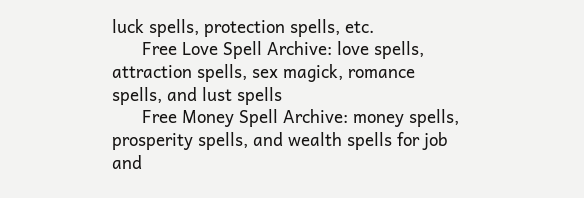luck spells, protection spells, etc.
      Free Love Spell Archive: love spells, attraction spells, sex magick, romance spells, and lust spells
      Free Money Spell Archive: money spells, prosperity spells, and wealth spells for job and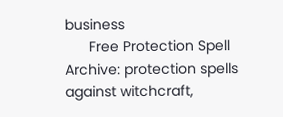business
      Free Protection Spell Archive: protection spells against witchcraft,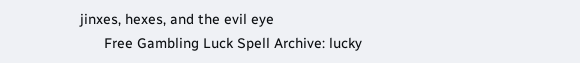jinxes, hexes, and the evil eye
      Free Gambling Luck Spell Archive: lucky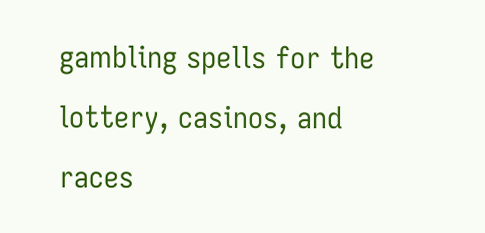gambling spells for the lottery, casinos, and races